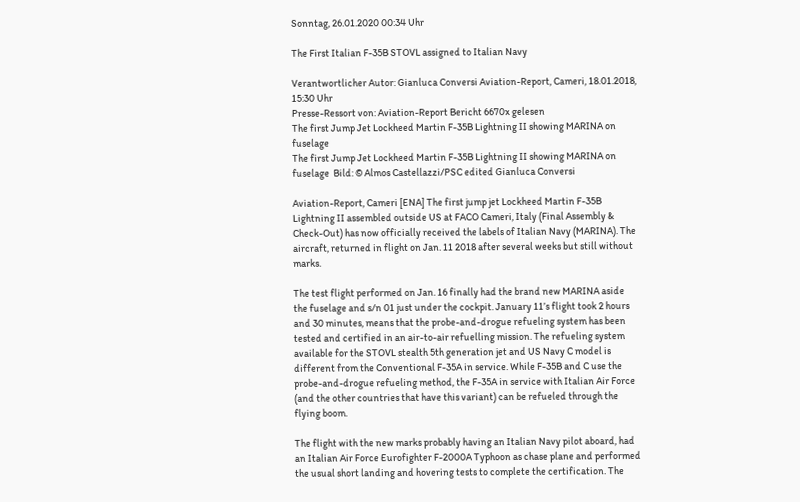Sonntag, 26.01.2020 00:34 Uhr

The First Italian F-35B STOVL assigned to Italian Navy

Verantwortlicher Autor: Gianluca Conversi Aviation-Report, Cameri, 18.01.2018, 15:30 Uhr
Presse-Ressort von: Aviation-Report Bericht 6670x gelesen
The first Jump Jet Lockheed Martin F-35B Lightning II showing MARINA on fuselage
The first Jump Jet Lockheed Martin F-35B Lightning II showing MARINA on fuselage  Bild: © Almos Castellazzi/PSC edited Gianluca Conversi

Aviation-Report, Cameri [ENA] The first jump jet Lockheed Martin F-35B Lightning II assembled outside US at FACO Cameri, Italy (Final Assembly & Check-Out) has now officially received the labels of Italian Navy (MARINA). The aircraft, returned in flight on Jan. 11 2018 after several weeks but still without marks.

The test flight performed on Jan. 16 finally had the brand new MARINA aside the fuselage and s/n 01 just under the cockpit. January 11’s flight took 2 hours and 30 minutes, means that the probe-and-drogue refueling system has been tested and certified in an air-to-air refuelling mission. The refueling system available for the STOVL stealth 5th generation jet and US Navy C model is different from the Conventional F-35A in service. While F-35B and C use the probe-and-drogue refueling method, the F-35A in service with Italian Air Force (and the other countries that have this variant) can be refueled through the flying boom.

The flight with the new marks probably having an Italian Navy pilot aboard, had an Italian Air Force Eurofighter F-2000A Typhoon as chase plane and performed the usual short landing and hovering tests to complete the certification. The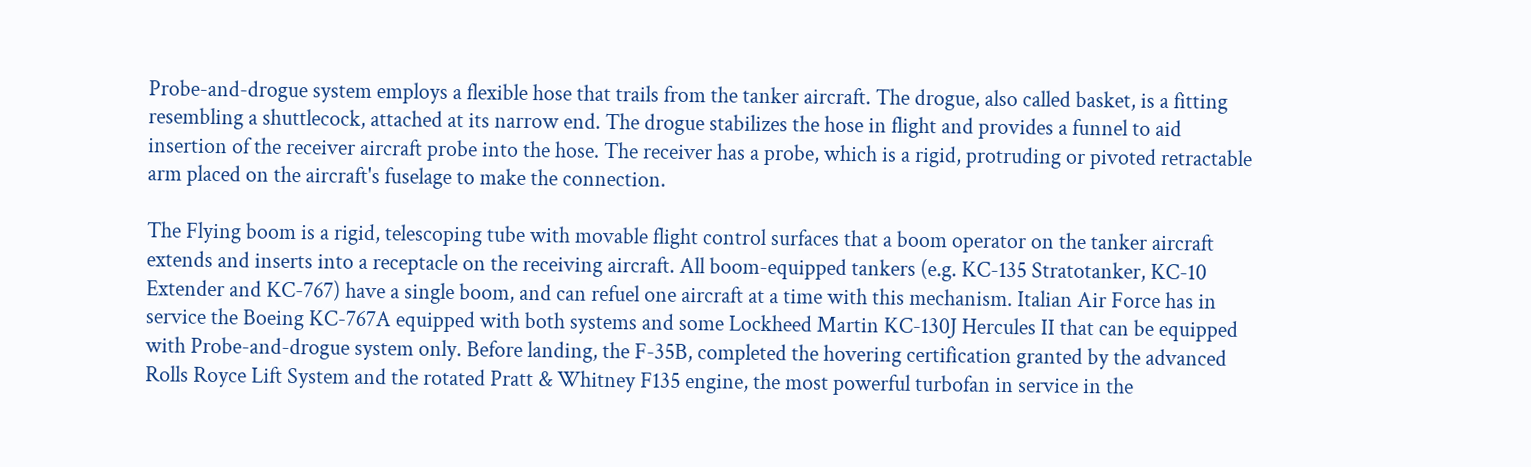Probe-and-drogue system employs a flexible hose that trails from the tanker aircraft. The drogue, also called basket, is a fitting resembling a shuttlecock, attached at its narrow end. The drogue stabilizes the hose in flight and provides a funnel to aid insertion of the receiver aircraft probe into the hose. The receiver has a probe, which is a rigid, protruding or pivoted retractable arm placed on the aircraft's fuselage to make the connection.

The Flying boom is a rigid, telescoping tube with movable flight control surfaces that a boom operator on the tanker aircraft extends and inserts into a receptacle on the receiving aircraft. All boom-equipped tankers (e.g. KC-135 Stratotanker, KC-10 Extender and KC-767) have a single boom, and can refuel one aircraft at a time with this mechanism. Italian Air Force has in service the Boeing KC-767A equipped with both systems and some Lockheed Martin KC-130J Hercules II that can be equipped with Probe-and-drogue system only. Before landing, the F-35B, completed the hovering certification granted by the advanced Rolls Royce Lift System and the rotated Pratt & Whitney F135 engine, the most powerful turbofan in service in the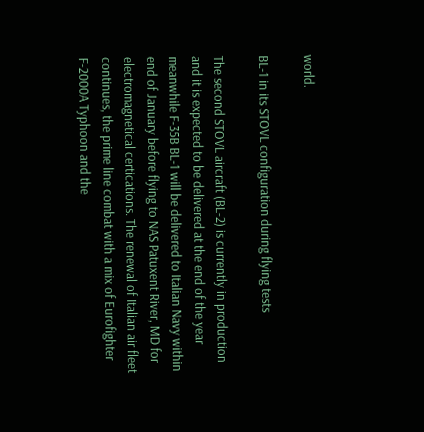world.

BL-1 in its STOVL configuration during flying tests

The second STOVL aircraft (BL-2) is currently in production and it is expected to be delivered at the end of the year meanwhile F-35B BL-1 will be delivered to Italian Navy within end of January before flying to NAS Patuxent River, MD for electromagnetical certications. The renewal of Italian air fleet continues, the prime line combat with a mix of Eurofighter F-2000A Typhoon and the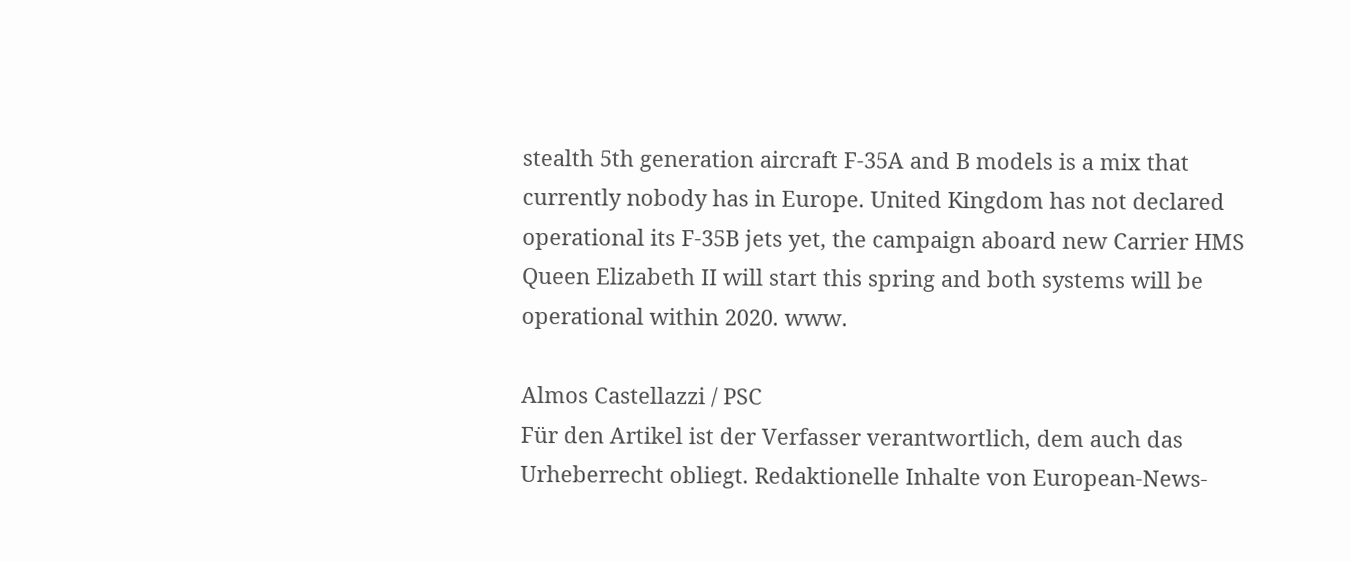stealth 5th generation aircraft F-35A and B models is a mix that currently nobody has in Europe. United Kingdom has not declared operational its F-35B jets yet, the campaign aboard new Carrier HMS Queen Elizabeth II will start this spring and both systems will be operational within 2020. www.

Almos Castellazzi / PSC
Für den Artikel ist der Verfasser verantwortlich, dem auch das Urheberrecht obliegt. Redaktionelle Inhalte von European-News-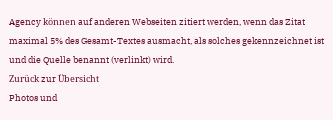Agency können auf anderen Webseiten zitiert werden, wenn das Zitat maximal 5% des Gesamt-Textes ausmacht, als solches gekennzeichnet ist und die Quelle benannt (verlinkt) wird.
Zurück zur Übersicht
Photos und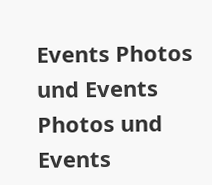Events Photos und Events Photos und Events